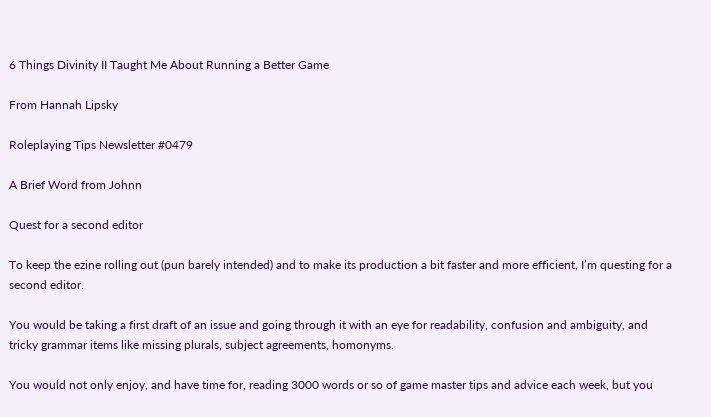6 Things Divinity II Taught Me About Running a Better Game

From Hannah Lipsky

Roleplaying Tips Newsletter #0479

A Brief Word from Johnn

Quest for a second editor

To keep the ezine rolling out (pun barely intended) and to make its production a bit faster and more efficient, I’m questing for a second editor.

You would be taking a first draft of an issue and going through it with an eye for readability, confusion and ambiguity, and tricky grammar items like missing plurals, subject agreements, homonyms.

You would not only enjoy, and have time for, reading 3000 words or so of game master tips and advice each week, but you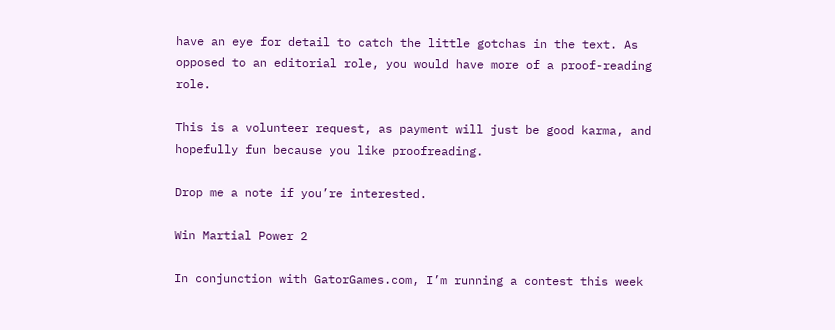have an eye for detail to catch the little gotchas in the text. As opposed to an editorial role, you would have more of a proof-reading role.

This is a volunteer request, as payment will just be good karma, and hopefully fun because you like proofreading.

Drop me a note if you’re interested.

Win Martial Power 2

In conjunction with GatorGames.com, I’m running a contest this week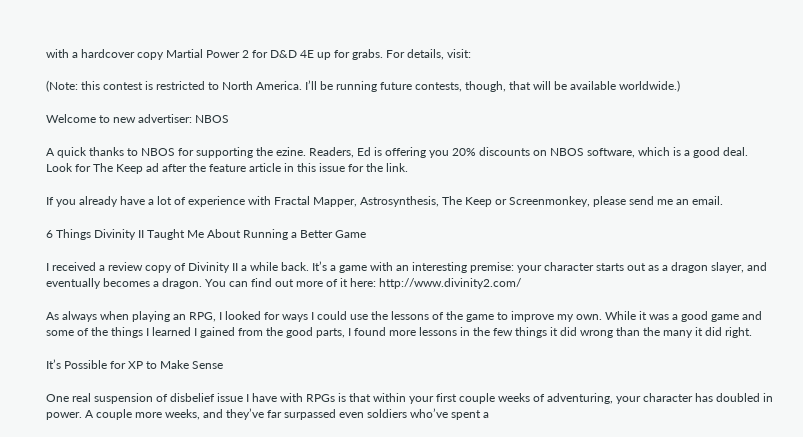with a hardcover copy Martial Power 2 for D&D 4E up for grabs. For details, visit:

(Note: this contest is restricted to North America. I’ll be running future contests, though, that will be available worldwide.)

Welcome to new advertiser: NBOS

A quick thanks to NBOS for supporting the ezine. Readers, Ed is offering you 20% discounts on NBOS software, which is a good deal. Look for The Keep ad after the feature article in this issue for the link.

If you already have a lot of experience with Fractal Mapper, Astrosynthesis, The Keep or Screenmonkey, please send me an email.

6 Things Divinity II Taught Me About Running a Better Game

I received a review copy of Divinity II a while back. It’s a game with an interesting premise: your character starts out as a dragon slayer, and eventually becomes a dragon. You can find out more of it here: http://www.divinity2.com/

As always when playing an RPG, I looked for ways I could use the lessons of the game to improve my own. While it was a good game and some of the things I learned I gained from the good parts, I found more lessons in the few things it did wrong than the many it did right.

It’s Possible for XP to Make Sense

One real suspension of disbelief issue I have with RPGs is that within your first couple weeks of adventuring, your character has doubled in power. A couple more weeks, and they’ve far surpassed even soldiers who’ve spent a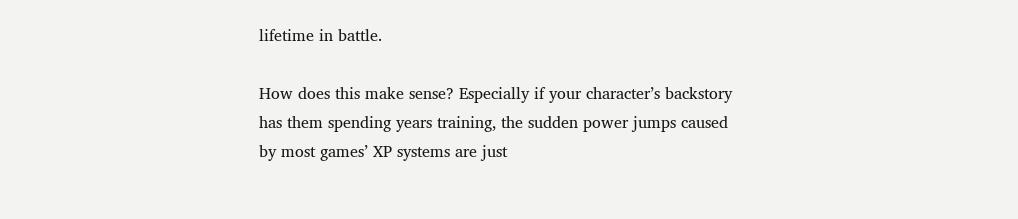lifetime in battle.

How does this make sense? Especially if your character’s backstory has them spending years training, the sudden power jumps caused by most games’ XP systems are just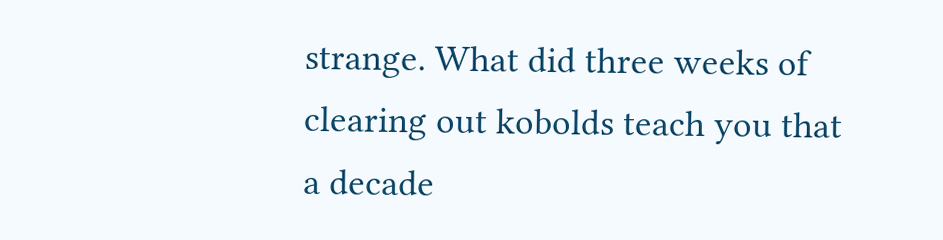strange. What did three weeks of clearing out kobolds teach you that a decade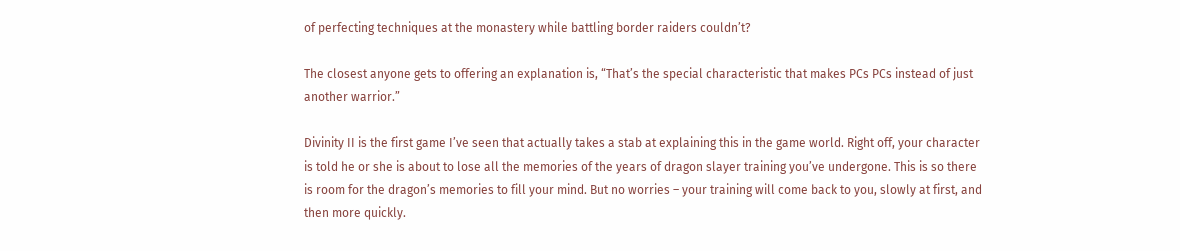of perfecting techniques at the monastery while battling border raiders couldn’t?

The closest anyone gets to offering an explanation is, “That’s the special characteristic that makes PCs PCs instead of just another warrior.”

Divinity II is the first game I’ve seen that actually takes a stab at explaining this in the game world. Right off, your character is told he or she is about to lose all the memories of the years of dragon slayer training you’ve undergone. This is so there is room for the dragon’s memories to fill your mind. But no worries – your training will come back to you, slowly at first, and then more quickly.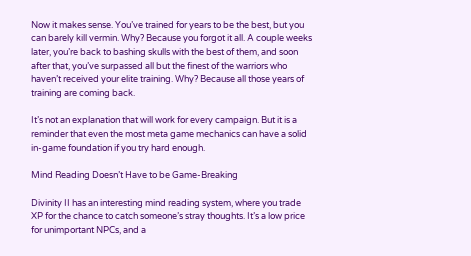Now it makes sense. You’ve trained for years to be the best, but you can barely kill vermin. Why? Because you forgot it all. A couple weeks later, you’re back to bashing skulls with the best of them, and soon after that, you’ve surpassed all but the finest of the warriors who haven’t received your elite training. Why? Because all those years of training are coming back.

It’s not an explanation that will work for every campaign. But it is a reminder that even the most meta game mechanics can have a solid in-game foundation if you try hard enough.

Mind Reading Doesn’t Have to be Game-Breaking

Divinity II has an interesting mind reading system, where you trade XP for the chance to catch someone’s stray thoughts. It’s a low price for unimportant NPCs, and a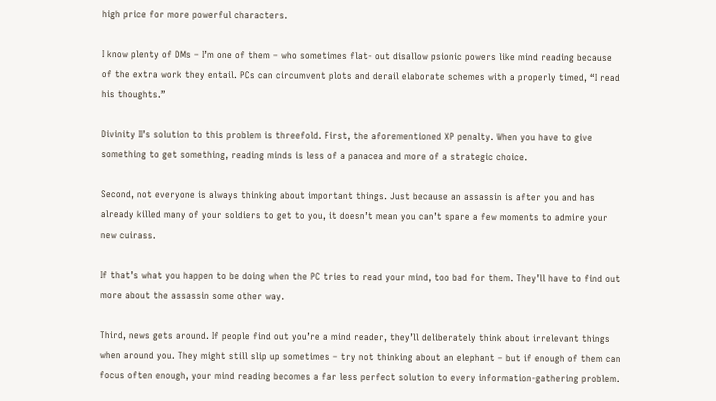high price for more powerful characters.

I know plenty of DMs – I’m one of them – who sometimes flat- out disallow psionic powers like mind reading because of the extra work they entail. PCs can circumvent plots and derail elaborate schemes with a properly timed, “I read his thoughts.”

Divinity II’s solution to this problem is threefold. First, the aforementioned XP penalty. When you have to give something to get something, reading minds is less of a panacea and more of a strategic choice.

Second, not everyone is always thinking about important things. Just because an assassin is after you and has already killed many of your soldiers to get to you, it doesn’t mean you can’t spare a few moments to admire your new cuirass.

If that’s what you happen to be doing when the PC tries to read your mind, too bad for them. They’ll have to find out more about the assassin some other way.

Third, news gets around. If people find out you’re a mind reader, they’ll deliberately think about irrelevant things when around you. They might still slip up sometimes – try not thinking about an elephant – but if enough of them can focus often enough, your mind reading becomes a far less perfect solution to every information-gathering problem.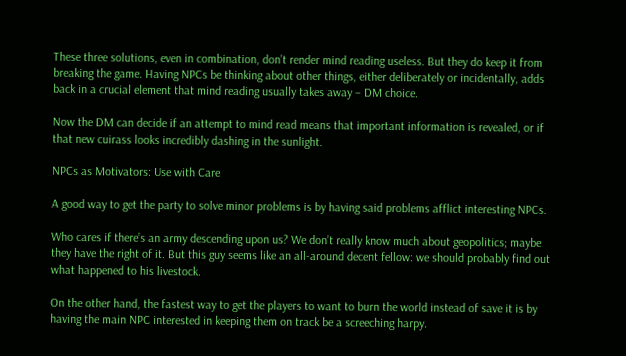These three solutions, even in combination, don’t render mind reading useless. But they do keep it from breaking the game. Having NPCs be thinking about other things, either deliberately or incidentally, adds back in a crucial element that mind reading usually takes away – DM choice.

Now the DM can decide if an attempt to mind read means that important information is revealed, or if that new cuirass looks incredibly dashing in the sunlight.

NPCs as Motivators: Use with Care

A good way to get the party to solve minor problems is by having said problems afflict interesting NPCs.

Who cares if there’s an army descending upon us? We don’t really know much about geopolitics; maybe they have the right of it. But this guy seems like an all-around decent fellow: we should probably find out what happened to his livestock.

On the other hand, the fastest way to get the players to want to burn the world instead of save it is by having the main NPC interested in keeping them on track be a screeching harpy.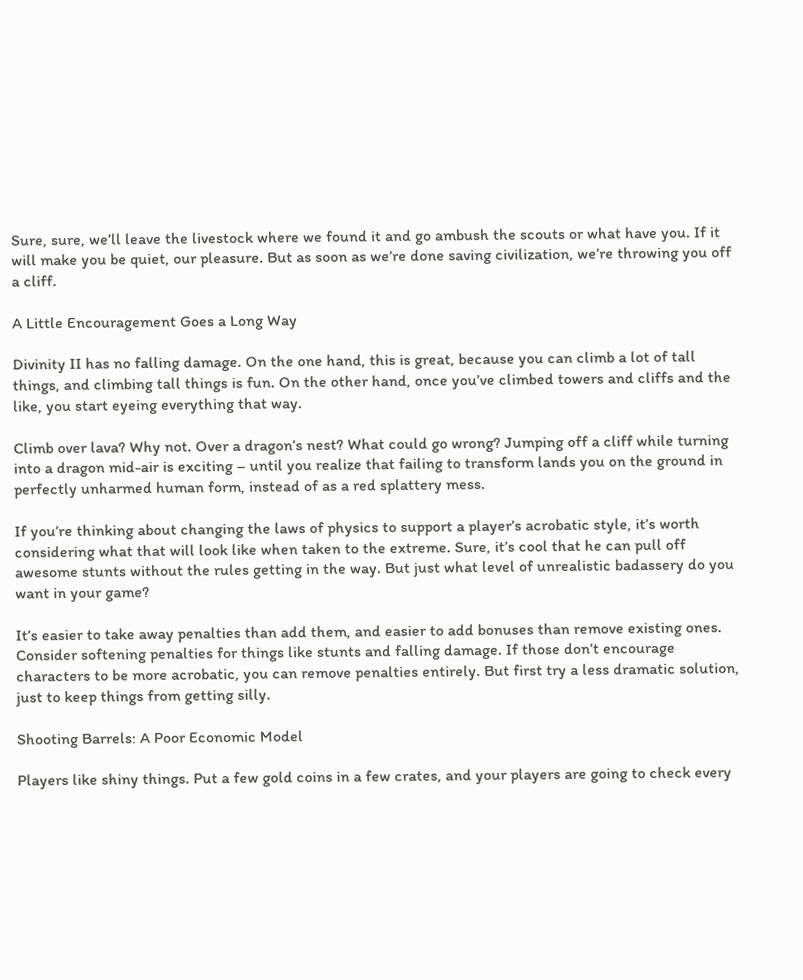Sure, sure, we’ll leave the livestock where we found it and go ambush the scouts or what have you. If it will make you be quiet, our pleasure. But as soon as we’re done saving civilization, we’re throwing you off a cliff.

A Little Encouragement Goes a Long Way

Divinity II has no falling damage. On the one hand, this is great, because you can climb a lot of tall things, and climbing tall things is fun. On the other hand, once you’ve climbed towers and cliffs and the like, you start eyeing everything that way.

Climb over lava? Why not. Over a dragon’s nest? What could go wrong? Jumping off a cliff while turning into a dragon mid-air is exciting – until you realize that failing to transform lands you on the ground in perfectly unharmed human form, instead of as a red splattery mess.

If you’re thinking about changing the laws of physics to support a player’s acrobatic style, it’s worth considering what that will look like when taken to the extreme. Sure, it’s cool that he can pull off awesome stunts without the rules getting in the way. But just what level of unrealistic badassery do you want in your game?

It’s easier to take away penalties than add them, and easier to add bonuses than remove existing ones. Consider softening penalties for things like stunts and falling damage. If those don’t encourage characters to be more acrobatic, you can remove penalties entirely. But first try a less dramatic solution, just to keep things from getting silly.

Shooting Barrels: A Poor Economic Model

Players like shiny things. Put a few gold coins in a few crates, and your players are going to check every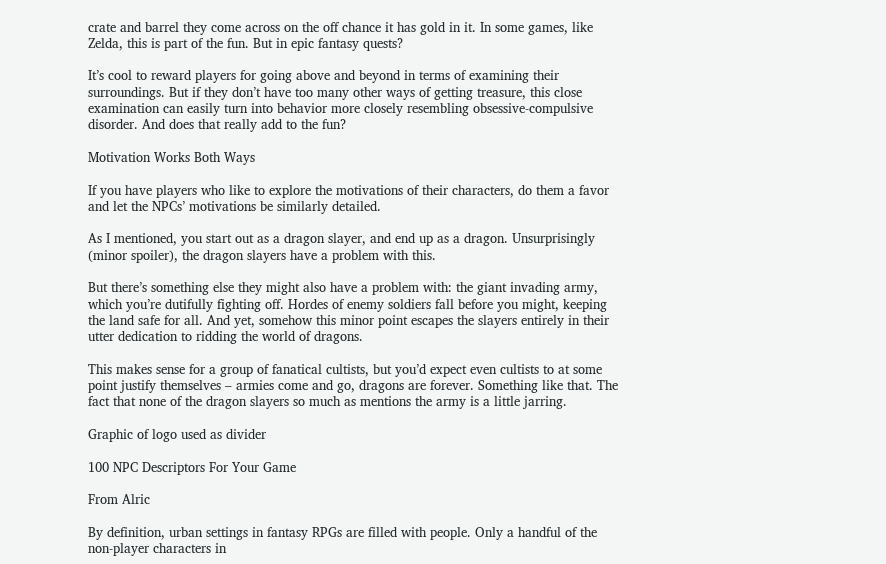crate and barrel they come across on the off chance it has gold in it. In some games, like Zelda, this is part of the fun. But in epic fantasy quests?

It’s cool to reward players for going above and beyond in terms of examining their surroundings. But if they don’t have too many other ways of getting treasure, this close examination can easily turn into behavior more closely resembling obsessive-compulsive disorder. And does that really add to the fun?

Motivation Works Both Ways

If you have players who like to explore the motivations of their characters, do them a favor and let the NPCs’ motivations be similarly detailed.

As I mentioned, you start out as a dragon slayer, and end up as a dragon. Unsurprisingly (minor spoiler), the dragon slayers have a problem with this.

But there’s something else they might also have a problem with: the giant invading army, which you’re dutifully fighting off. Hordes of enemy soldiers fall before you might, keeping the land safe for all. And yet, somehow this minor point escapes the slayers entirely in their utter dedication to ridding the world of dragons.

This makes sense for a group of fanatical cultists, but you’d expect even cultists to at some point justify themselves – armies come and go, dragons are forever. Something like that. The fact that none of the dragon slayers so much as mentions the army is a little jarring.

Graphic of logo used as divider

100 NPC Descriptors For Your Game

From Alric

By definition, urban settings in fantasy RPGs are filled with people. Only a handful of the non-player characters in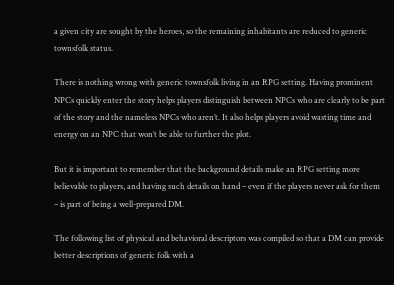a given city are sought by the heroes, so the remaining inhabitants are reduced to generic townsfolk status.

There is nothing wrong with generic townsfolk living in an RPG setting. Having prominent NPCs quickly enter the story helps players distinguish between NPCs who are clearly to be part of the story and the nameless NPCs who aren’t. It also helps players avoid wasting time and energy on an NPC that won’t be able to further the plot.

But it is important to remember that the background details make an RPG setting more believable to players, and having such details on hand – even if the players never ask for them – is part of being a well-prepared DM.

The following list of physical and behavioral descriptors was compiled so that a DM can provide better descriptions of generic folk with a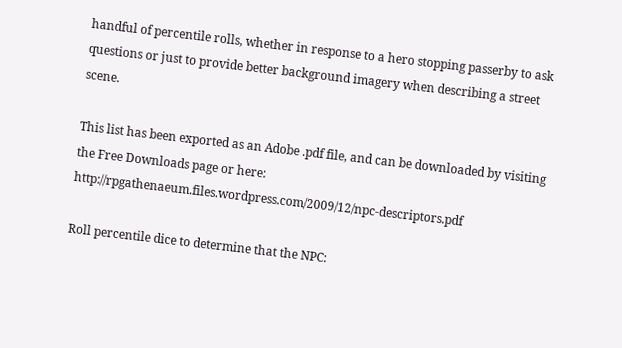handful of percentile rolls, whether in response to a hero stopping passerby to ask questions or just to provide better background imagery when describing a street scene.

This list has been exported as an Adobe .pdf file, and can be downloaded by visiting the Free Downloads page or here: http://rpgathenaeum.files.wordpress.com/2009/12/npc-descriptors.pdf

Roll percentile dice to determine that the NPC: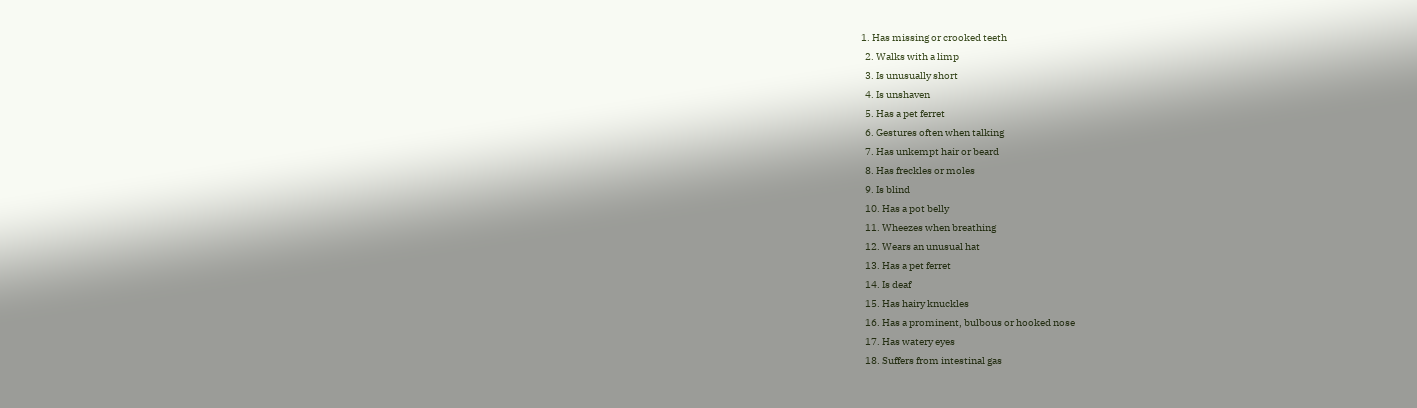1. Has missing or crooked teeth
  2. Walks with a limp
  3. Is unusually short
  4. Is unshaven
  5. Has a pet ferret
  6. Gestures often when talking
  7. Has unkempt hair or beard
  8. Has freckles or moles
  9. Is blind
  10. Has a pot belly
  11. Wheezes when breathing
  12. Wears an unusual hat
  13. Has a pet ferret
  14. Is deaf
  15. Has hairy knuckles
  16. Has a prominent, bulbous or hooked nose
  17. Has watery eyes
  18. Suffers from intestinal gas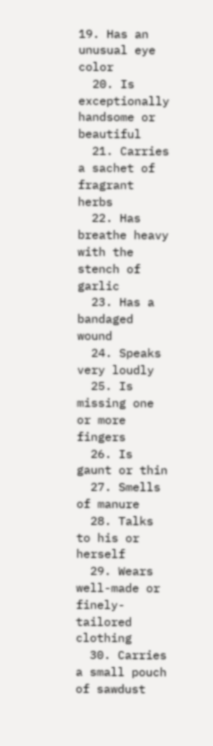19. Has an unusual eye color
  20. Is exceptionally handsome or beautiful
  21. Carries a sachet of fragrant herbs
  22. Has breathe heavy with the stench of garlic
  23. Has a bandaged wound
  24. Speaks very loudly
  25. Is missing one or more fingers
  26. Is gaunt or thin
  27. Smells of manure
  28. Talks to his or herself
  29. Wears well-made or finely-tailored clothing
  30. Carries a small pouch of sawdust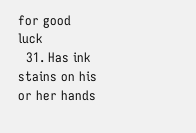for good luck
  31. Has ink stains on his or her hands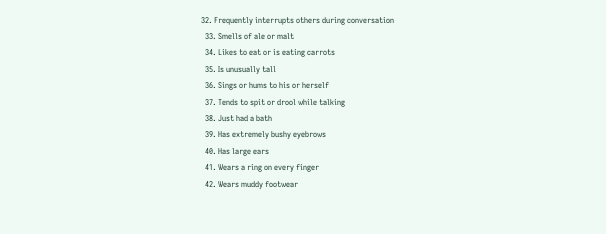32. Frequently interrupts others during conversation
  33. Smells of ale or malt
  34. Likes to eat or is eating carrots
  35. Is unusually tall
  36. Sings or hums to his or herself
  37. Tends to spit or drool while talking
  38. Just had a bath
  39. Has extremely bushy eyebrows
  40. Has large ears
  41. Wears a ring on every finger
  42. Wears muddy footwear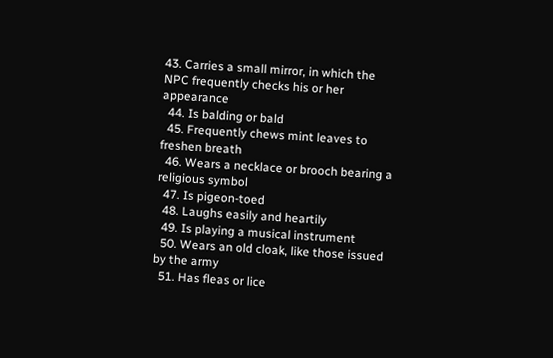43. Carries a small mirror, in which the NPC frequently checks his or her appearance
  44. Is balding or bald
  45. Frequently chews mint leaves to freshen breath
  46. Wears a necklace or brooch bearing a religious symbol
  47. Is pigeon-toed
  48. Laughs easily and heartily
  49. Is playing a musical instrument
  50. Wears an old cloak, like those issued by the army
  51. Has fleas or lice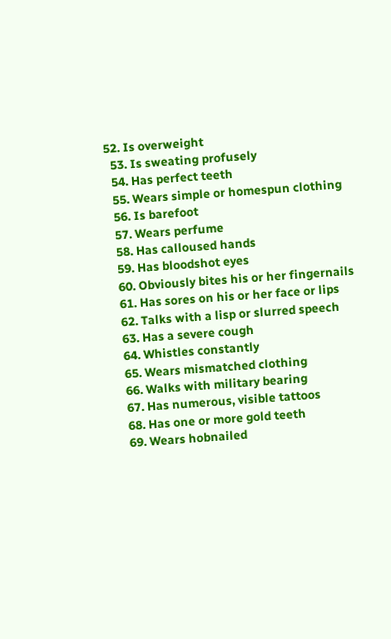52. Is overweight
  53. Is sweating profusely
  54. Has perfect teeth
  55. Wears simple or homespun clothing
  56. Is barefoot
  57. Wears perfume
  58. Has calloused hands
  59. Has bloodshot eyes
  60. Obviously bites his or her fingernails
  61. Has sores on his or her face or lips
  62. Talks with a lisp or slurred speech
  63. Has a severe cough
  64. Whistles constantly
  65. Wears mismatched clothing
  66. Walks with military bearing
  67. Has numerous, visible tattoos
  68. Has one or more gold teeth
  69. Wears hobnailed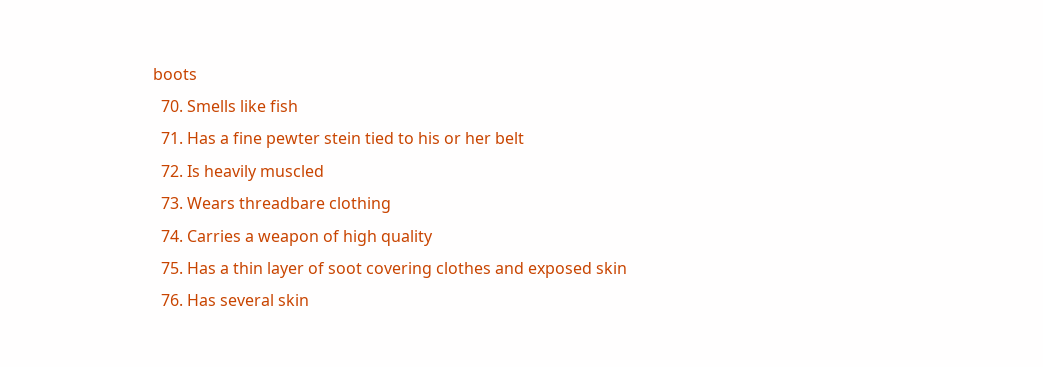boots
  70. Smells like fish
  71. Has a fine pewter stein tied to his or her belt
  72. Is heavily muscled
  73. Wears threadbare clothing
  74. Carries a weapon of high quality
  75. Has a thin layer of soot covering clothes and exposed skin
  76. Has several skin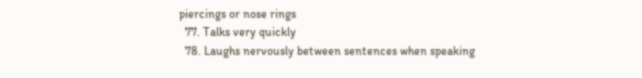piercings or nose rings
  77. Talks very quickly
  78. Laughs nervously between sentences when speaking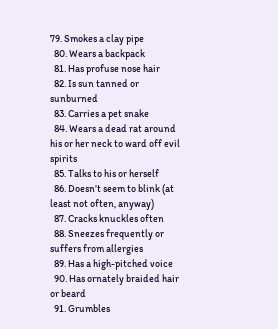79. Smokes a clay pipe
  80. Wears a backpack
  81. Has profuse nose hair
  82. Is sun tanned or sunburned
  83. Carries a pet snake
  84. Wears a dead rat around his or her neck to ward off evil spirits
  85. Talks to his or herself
  86. Doesn’t seem to blink (at least not often, anyway)
  87. Cracks knuckles often
  88. Sneezes frequently or suffers from allergies
  89. Has a high-pitched voice
  90. Has ornately braided hair or beard
  91. Grumbles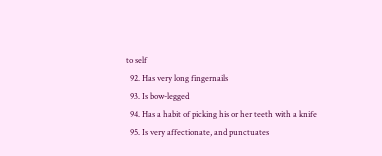to self
  92. Has very long fingernails
  93. Is bow-legged
  94. Has a habit of picking his or her teeth with a knife
  95. Is very affectionate, and punctuates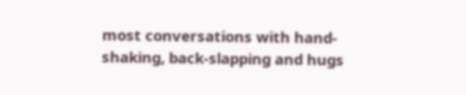most conversations with hand-shaking, back-slapping and hugs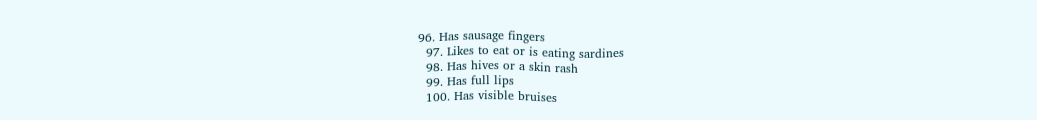96. Has sausage fingers
  97. Likes to eat or is eating sardines
  98. Has hives or a skin rash
  99. Has full lips
  100. Has visible bruises